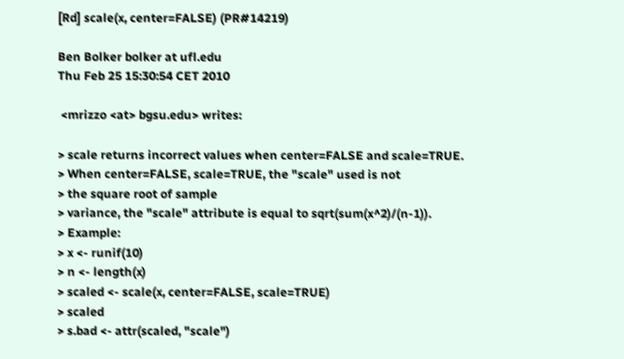[Rd] scale(x, center=FALSE) (PR#14219)

Ben Bolker bolker at ufl.edu
Thu Feb 25 15:30:54 CET 2010

 <mrizzo <at> bgsu.edu> writes:

> scale returns incorrect values when center=FALSE and scale=TRUE.
> When center=FALSE, scale=TRUE, the "scale" used is not
> the square root of sample
> variance, the "scale" attribute is equal to sqrt(sum(x^2)/(n-1)).
> Example:
> x <- runif(10)
> n <- length(x)
> scaled <- scale(x, center=FALSE, scale=TRUE)
> scaled
> s.bad <- attr(scaled, "scale")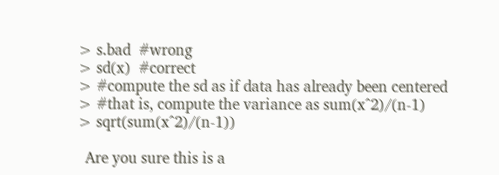> s.bad  #wrong
> sd(x)  #correct
> #compute the sd as if data has already been centered
> #that is, compute the variance as sum(x^2)/(n-1)
> sqrt(sum(x^2)/(n-1))

  Are you sure this is a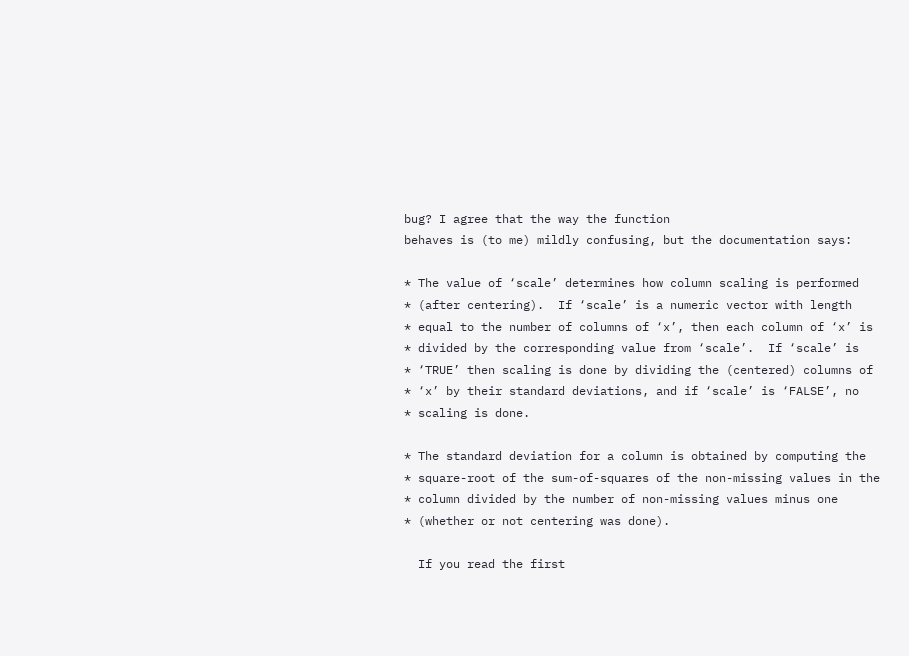bug? I agree that the way the function
behaves is (to me) mildly confusing, but the documentation says:

* The value of ‘scale’ determines how column scaling is performed
* (after centering).  If ‘scale’ is a numeric vector with length
* equal to the number of columns of ‘x’, then each column of ‘x’ is
* divided by the corresponding value from ‘scale’.  If ‘scale’ is
* ‘TRUE’ then scaling is done by dividing the (centered) columns of
* ‘x’ by their standard deviations, and if ‘scale’ is ‘FALSE’, no
* scaling is done.

* The standard deviation for a column is obtained by computing the
* square-root of the sum-of-squares of the non-missing values in the
* column divided by the number of non-missing values minus one
* (whether or not centering was done).

  If you read the first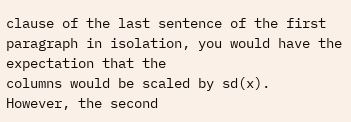clause of the last sentence of the first
paragraph in isolation, you would have the expectation that the
columns would be scaled by sd(x).  However, the second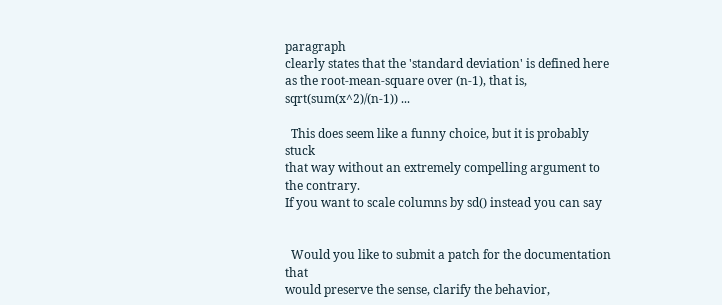paragraph
clearly states that the 'standard deviation' is defined here
as the root-mean-square over (n-1), that is, sqrt(sum(x^2)/(n-1)) ...

  This does seem like a funny choice, but it is probably stuck
that way without an extremely compelling argument to the contrary.
If you want to scale columns by sd() instead you can say


  Would you like to submit a patch for the documentation that
would preserve the sense, clarify the behavior,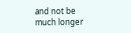and not be
much longer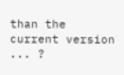than the current version ... ?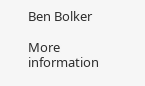Ben Bolker

More information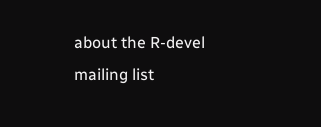about the R-devel mailing list